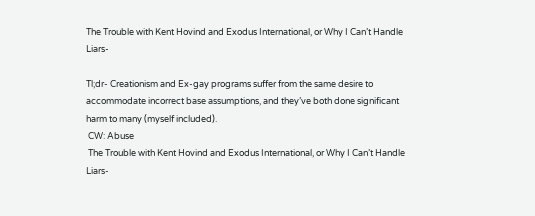The Trouble with Kent Hovind and Exodus International, or Why I Can’t Handle Liars-

Tl;dr- Creationism and Ex-gay programs suffer from the same desire to accommodate incorrect base assumptions, and they’ve both done significant harm to many (myself included).
 CW: Abuse
 The Trouble with Kent Hovind and Exodus International, or Why I Can’t Handle Liars-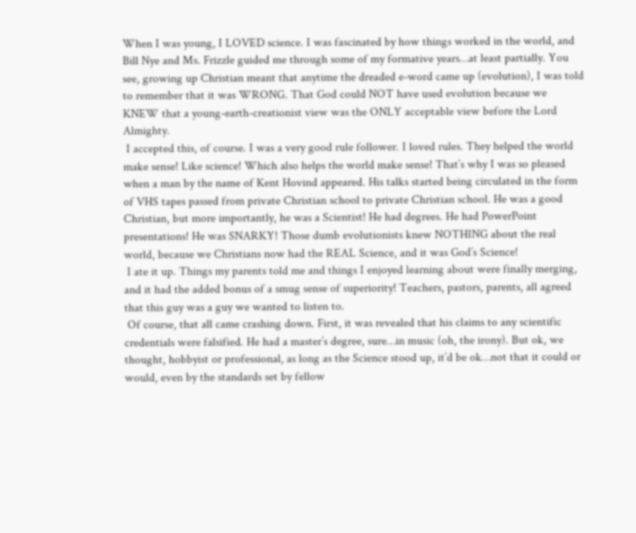When I was young, I LOVED science. I was fascinated by how things worked in the world, and Bill Nye and Ms. Frizzle guided me through some of my formative years…at least partially. You see, growing up Christian meant that anytime the dreaded e-word came up (evolution), I was told to remember that it was WRONG. That God could NOT have used evolution because we KNEW that a young-earth-creationist view was the ONLY acceptable view before the Lord Almighty.
 I accepted this, of course. I was a very good rule follower. I loved rules. They helped the world make sense! Like science! Which also helps the world make sense! That’s why I was so pleased when a man by the name of Kent Hovind appeared. His talks started being circulated in the form of VHS tapes passed from private Christian school to private Christian school. He was a good Christian, but more importantly, he was a Scientist! He had degrees. He had PowerPoint presentations! He was SNARKY! Those dumb evolutionists knew NOTHING about the real world, because we Christians now had the REAL Science, and it was God’s Science!
 I ate it up. Things my parents told me and things I enjoyed learning about were finally merging, and it had the added bonus of a smug sense of superiority! Teachers, pastors, parents, all agreed that this guy was a guy we wanted to listen to.
 Of course, that all came crashing down. First, it was revealed that his claims to any scientific credentials were falsified. He had a master’s degree, sure…in music (oh, the irony). But ok, we thought, hobbyist or professional, as long as the Science stood up, it’d be ok…not that it could or would, even by the standards set by fellow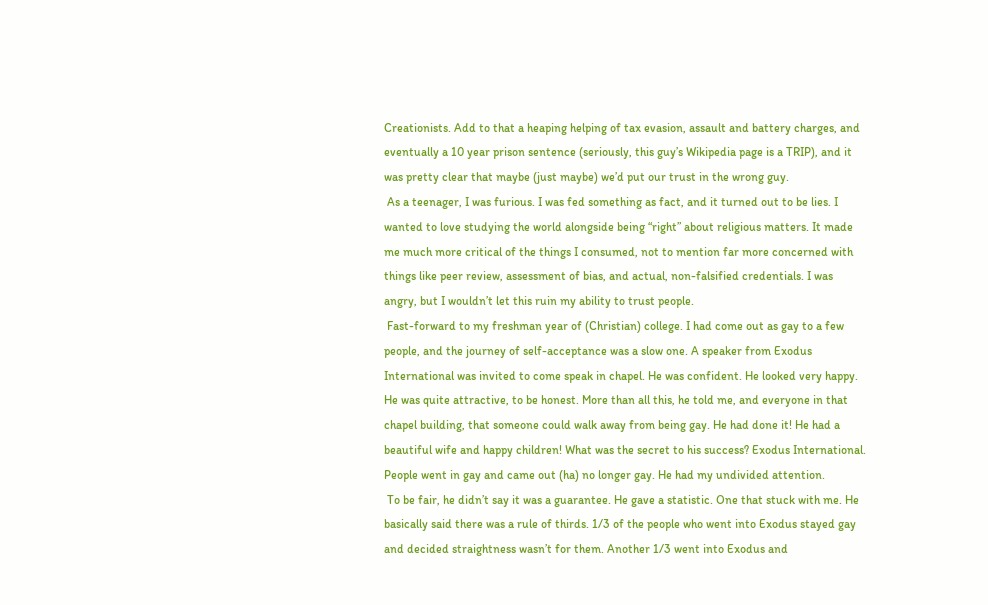Creationists. Add to that a heaping helping of tax evasion, assault and battery charges, and eventually a 10 year prison sentence (seriously, this guy’s Wikipedia page is a TRIP), and it was pretty clear that maybe (just maybe) we’d put our trust in the wrong guy.
 As a teenager, I was furious. I was fed something as fact, and it turned out to be lies. I wanted to love studying the world alongside being “right” about religious matters. It made me much more critical of the things I consumed, not to mention far more concerned with things like peer review, assessment of bias, and actual, non-falsified credentials. I was angry, but I wouldn’t let this ruin my ability to trust people.
 Fast-forward to my freshman year of (Christian) college. I had come out as gay to a few people, and the journey of self-acceptance was a slow one. A speaker from Exodus International was invited to come speak in chapel. He was confident. He looked very happy. He was quite attractive, to be honest. More than all this, he told me, and everyone in that chapel building, that someone could walk away from being gay. He had done it! He had a beautiful wife and happy children! What was the secret to his success? Exodus International. People went in gay and came out (ha) no longer gay. He had my undivided attention.
 To be fair, he didn’t say it was a guarantee. He gave a statistic. One that stuck with me. He basically said there was a rule of thirds. 1/3 of the people who went into Exodus stayed gay and decided straightness wasn’t for them. Another 1/3 went into Exodus and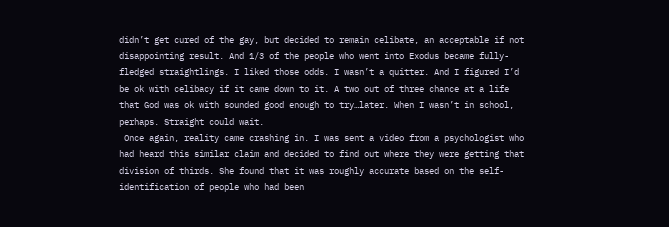didn’t get cured of the gay, but decided to remain celibate, an acceptable if not disappointing result. And 1/3 of the people who went into Exodus became fully-fledged straightlings. I liked those odds. I wasn’t a quitter. And I figured I’d be ok with celibacy if it came down to it. A two out of three chance at a life that God was ok with sounded good enough to try…later. When I wasn’t in school, perhaps. Straight could wait.
 Once again, reality came crashing in. I was sent a video from a psychologist who had heard this similar claim and decided to find out where they were getting that division of thirds. She found that it was roughly accurate based on the self-identification of people who had been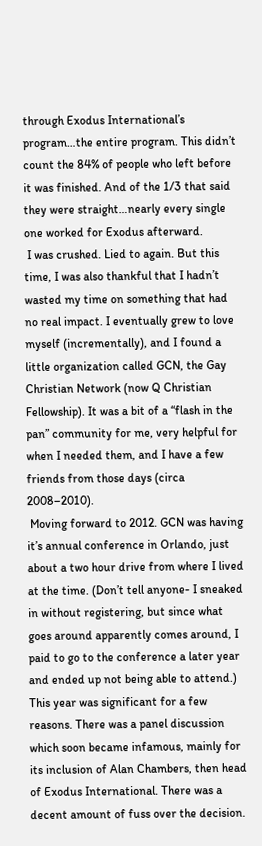through Exodus International’s program…the entire program. This didn’t count the 84% of people who left before it was finished. And of the 1/3 that said they were straight…nearly every single one worked for Exodus afterward.
 I was crushed. Lied to again. But this time, I was also thankful that I hadn’t wasted my time on something that had no real impact. I eventually grew to love myself (incrementally), and I found a little organization called GCN, the Gay Christian Network (now Q Christian Fellowship). It was a bit of a “flash in the pan” community for me, very helpful for when I needed them, and I have a few friends from those days (circa 2008–2010).
 Moving forward to 2012. GCN was having it’s annual conference in Orlando, just about a two hour drive from where I lived at the time. (Don’t tell anyone- I sneaked in without registering, but since what goes around apparently comes around, I paid to go to the conference a later year and ended up not being able to attend.) This year was significant for a few reasons. There was a panel discussion which soon became infamous, mainly for its inclusion of Alan Chambers, then head of Exodus International. There was a decent amount of fuss over the decision.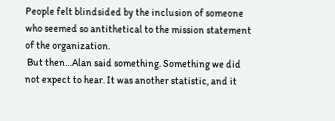People felt blindsided by the inclusion of someone who seemed so antithetical to the mission statement of the organization.
 But then…Alan said something. Something we did not expect to hear. It was another statistic, and it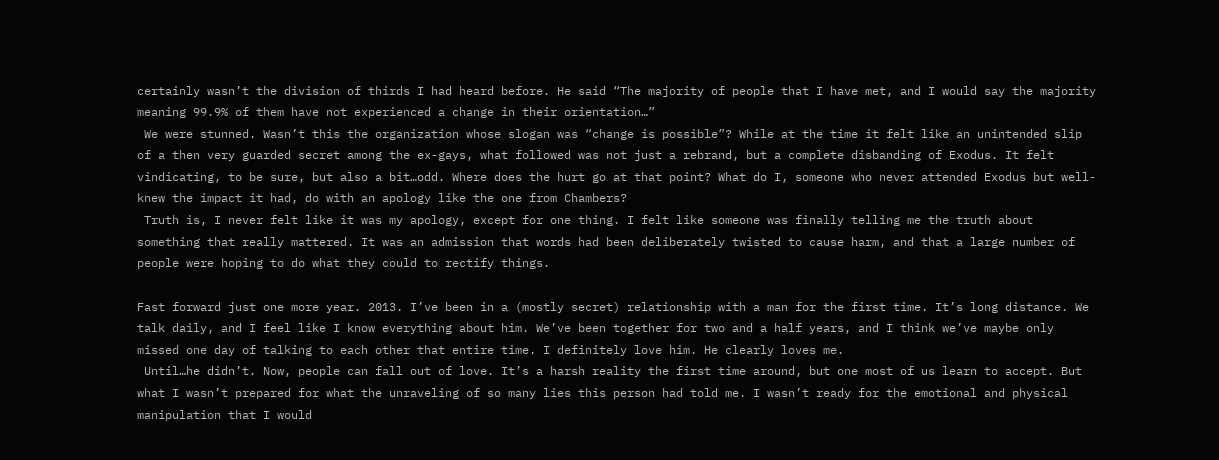certainly wasn’t the division of thirds I had heard before. He said “The majority of people that I have met, and I would say the majority meaning 99.9% of them have not experienced a change in their orientation…”
 We were stunned. Wasn’t this the organization whose slogan was “change is possible”? While at the time it felt like an unintended slip of a then very guarded secret among the ex-gays, what followed was not just a rebrand, but a complete disbanding of Exodus. It felt vindicating, to be sure, but also a bit…odd. Where does the hurt go at that point? What do I, someone who never attended Exodus but well-knew the impact it had, do with an apology like the one from Chambers?
 Truth is, I never felt like it was my apology, except for one thing. I felt like someone was finally telling me the truth about something that really mattered. It was an admission that words had been deliberately twisted to cause harm, and that a large number of people were hoping to do what they could to rectify things.

Fast forward just one more year. 2013. I’ve been in a (mostly secret) relationship with a man for the first time. It’s long distance. We talk daily, and I feel like I know everything about him. We’ve been together for two and a half years, and I think we’ve maybe only missed one day of talking to each other that entire time. I definitely love him. He clearly loves me.
 Until…he didn’t. Now, people can fall out of love. It’s a harsh reality the first time around, but one most of us learn to accept. But what I wasn’t prepared for what the unraveling of so many lies this person had told me. I wasn’t ready for the emotional and physical manipulation that I would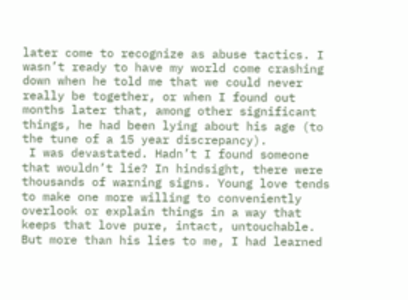later come to recognize as abuse tactics. I wasn’t ready to have my world come crashing down when he told me that we could never really be together, or when I found out months later that, among other significant things, he had been lying about his age (to the tune of a 15 year discrepancy).
 I was devastated. Hadn’t I found someone that wouldn’t lie? In hindsight, there were thousands of warning signs. Young love tends to make one more willing to conveniently overlook or explain things in a way that keeps that love pure, intact, untouchable. But more than his lies to me, I had learned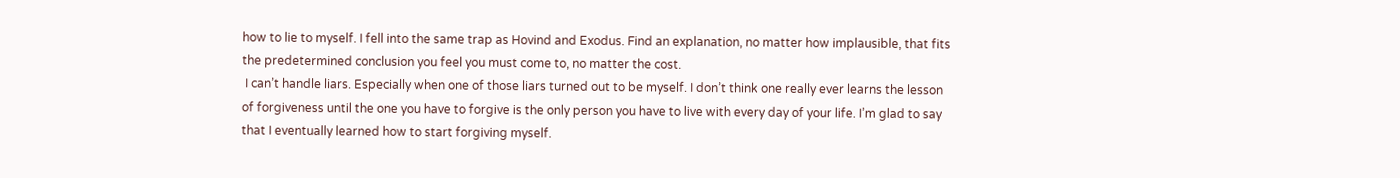how to lie to myself. I fell into the same trap as Hovind and Exodus. Find an explanation, no matter how implausible, that fits the predetermined conclusion you feel you must come to, no matter the cost.
 I can’t handle liars. Especially when one of those liars turned out to be myself. I don’t think one really ever learns the lesson of forgiveness until the one you have to forgive is the only person you have to live with every day of your life. I’m glad to say that I eventually learned how to start forgiving myself.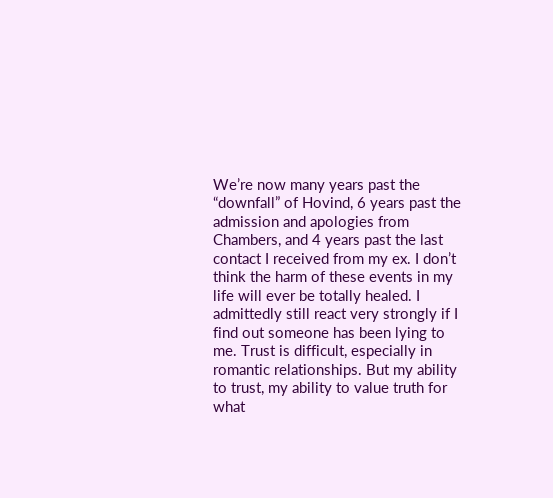We’re now many years past the “downfall” of Hovind, 6 years past the admission and apologies from Chambers, and 4 years past the last contact I received from my ex. I don’t think the harm of these events in my life will ever be totally healed. I admittedly still react very strongly if I find out someone has been lying to me. Trust is difficult, especially in romantic relationships. But my ability to trust, my ability to value truth for what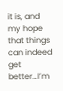it is, and my hope that things can indeed get better…I’m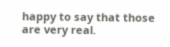happy to say that those are very real.